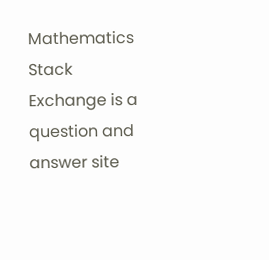Mathematics Stack Exchange is a question and answer site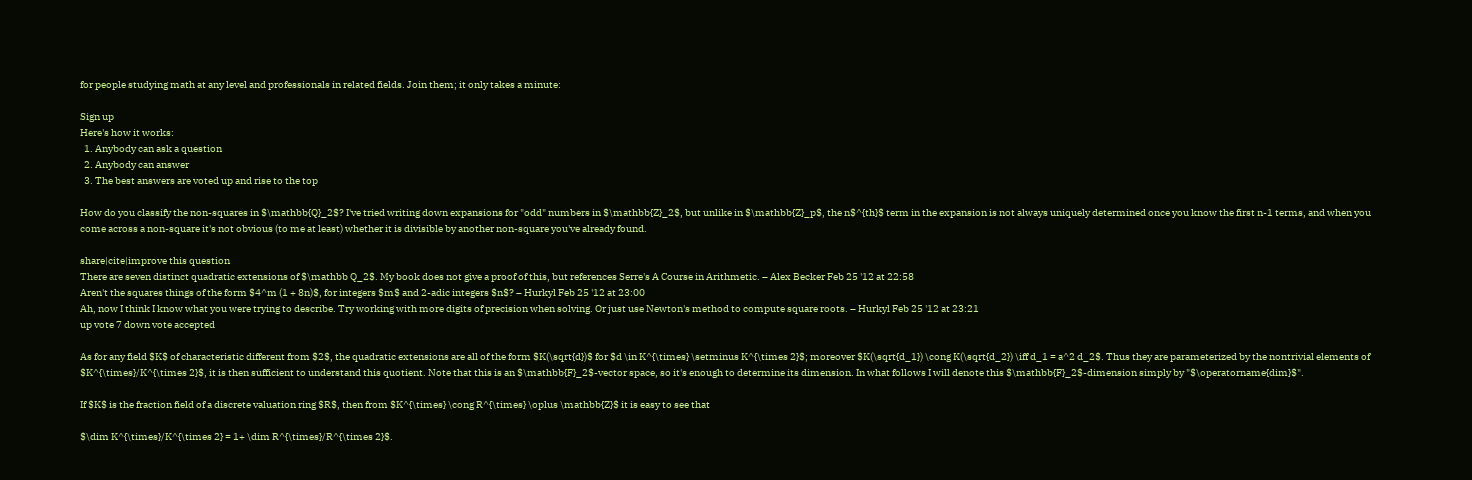for people studying math at any level and professionals in related fields. Join them; it only takes a minute:

Sign up
Here's how it works:
  1. Anybody can ask a question
  2. Anybody can answer
  3. The best answers are voted up and rise to the top

How do you classify the non-squares in $\mathbb{Q}_2$? I've tried writing down expansions for "odd" numbers in $\mathbb{Z}_2$, but unlike in $\mathbb{Z}_p$, the n$^{th}$ term in the expansion is not always uniquely determined once you know the first n-1 terms, and when you come across a non-square it's not obvious (to me at least) whether it is divisible by another non-square you've already found.

share|cite|improve this question
There are seven distinct quadratic extensions of $\mathbb Q_2$. My book does not give a proof of this, but references Serre's A Course in Arithmetic. – Alex Becker Feb 25 '12 at 22:58
Aren't the squares things of the form $4^m (1 + 8n)$, for integers $m$ and 2-adic integers $n$? – Hurkyl Feb 25 '12 at 23:00
Ah, now I think I know what you were trying to describe. Try working with more digits of precision when solving. Or just use Newton's method to compute square roots. – Hurkyl Feb 25 '12 at 23:21
up vote 7 down vote accepted

As for any field $K$ of characteristic different from $2$, the quadratic extensions are all of the form $K(\sqrt{d})$ for $d \in K^{\times} \setminus K^{\times 2}$; moreover $K(\sqrt{d_1}) \cong K(\sqrt{d_2}) \iff d_1 = a^2 d_2$. Thus they are parameterized by the nontrivial elements of $K^{\times}/K^{\times 2}$, it is then sufficient to understand this quotient. Note that this is an $\mathbb{F}_2$-vector space, so it's enough to determine its dimension. In what follows I will denote this $\mathbb{F}_2$-dimension simply by "$\operatorname{dim}$".

If $K$ is the fraction field of a discrete valuation ring $R$, then from $K^{\times} \cong R^{\times} \oplus \mathbb{Z}$ it is easy to see that

$\dim K^{\times}/K^{\times 2} = 1+ \dim R^{\times}/R^{\times 2}$.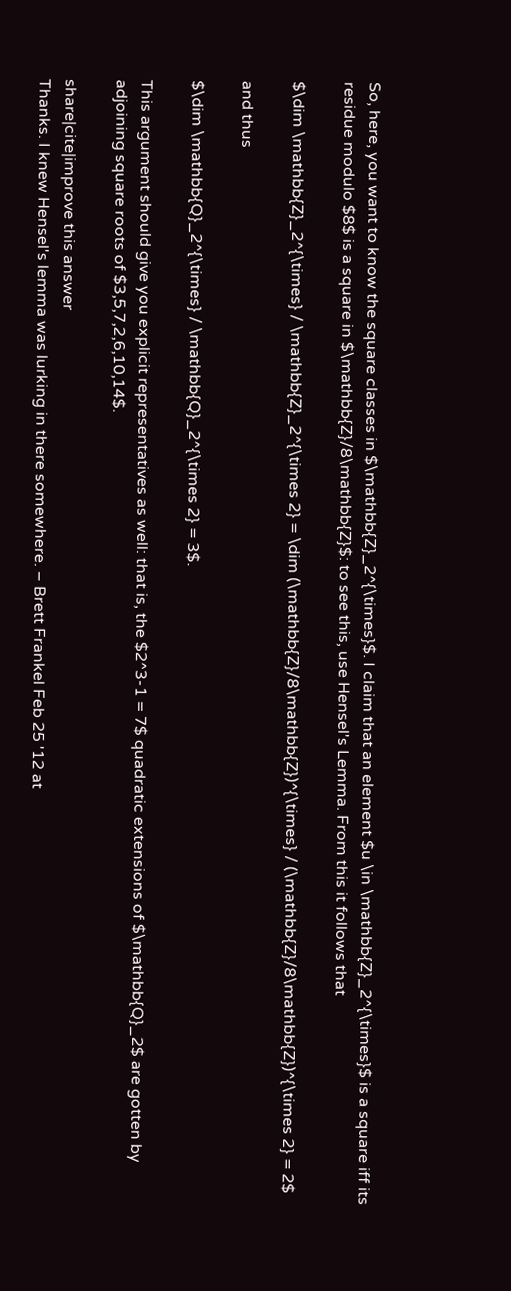So, here, you want to know the square classes in $\mathbb{Z}_2^{\times}$. I claim that an element $u \in \mathbb{Z}_2^{\times}$ is a square iff its residue modulo $8$ is a square in $\mathbb{Z}/8\mathbb{Z}$: to see this, use Hensel's Lemma. From this it follows that

$\dim \mathbb{Z}_2^{\times} / \mathbb{Z}_2^{\times 2} = \dim (\mathbb{Z}/8\mathbb{Z})^{\times} / (\mathbb{Z}/8\mathbb{Z})^{\times 2} = 2$

and thus

$\dim \mathbb{Q}_2^{\times} / \mathbb{Q}_2^{\times 2} = 3$.

This argument should give you explicit representatives as well: that is, the $2^3-1 = 7$ quadratic extensions of $\mathbb{Q}_2$ are gotten by adjoining square roots of $3,5,7,2,6,10,14$.

share|cite|improve this answer
Thanks. I knew Hensel's lemma was lurking in there somewhere. – Brett Frankel Feb 25 '12 at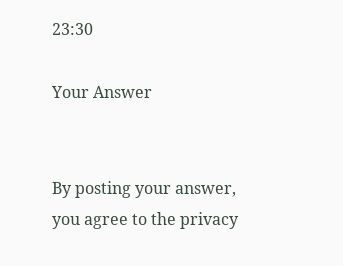23:30

Your Answer


By posting your answer, you agree to the privacy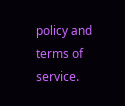policy and terms of service.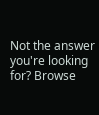Not the answer you're looking for? Browse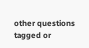other questions tagged or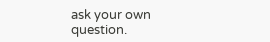ask your own question.